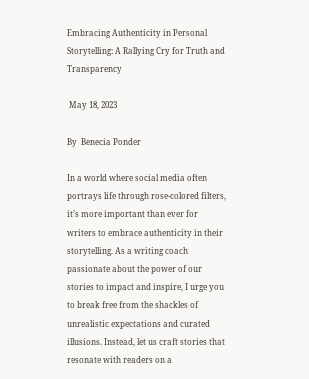Embracing Authenticity in Personal Storytelling: A Rallying Cry for Truth and Transparency

 May 18, 2023

By  Benecia Ponder

In a world where social media often portrays life through rose-colored filters, it’s more important than ever for writers to embrace authenticity in their storytelling. As a writing coach passionate about the power of our stories to impact and inspire, I urge you to break free from the shackles of unrealistic expectations and curated illusions. Instead, let us craft stories that resonate with readers on a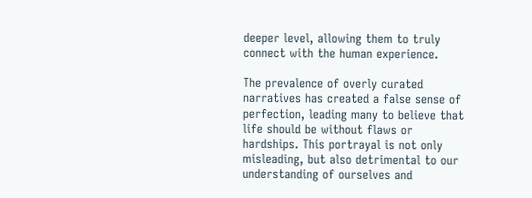deeper level, allowing them to truly connect with the human experience.

The prevalence of overly curated narratives has created a false sense of perfection, leading many to believe that life should be without flaws or hardships. This portrayal is not only misleading, but also detrimental to our understanding of ourselves and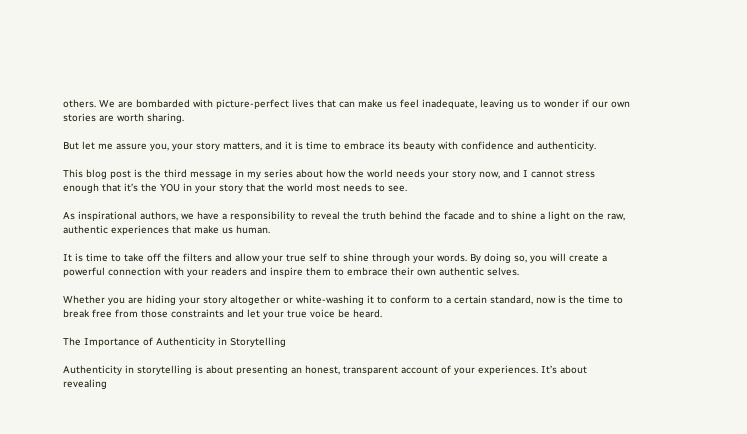others. We are bombarded with picture-perfect lives that can make us feel inadequate, leaving us to wonder if our own stories are worth sharing.

But let me assure you, your story matters, and it is time to embrace its beauty with confidence and authenticity.

This blog post is the third message in my series about how the world needs your story now, and I cannot stress enough that it’s the YOU in your story that the world most needs to see.

As inspirational authors, we have a responsibility to reveal the truth behind the facade and to shine a light on the raw, authentic experiences that make us human.

It is time to take off the filters and allow your true self to shine through your words. By doing so, you will create a powerful connection with your readers and inspire them to embrace their own authentic selves.

Whether you are hiding your story altogether or white-washing it to conform to a certain standard, now is the time to break free from those constraints and let your true voice be heard.

The Importance of Authenticity in Storytelling

Authenticity in storytelling is about presenting an honest, transparent account of your experiences. It’s about revealing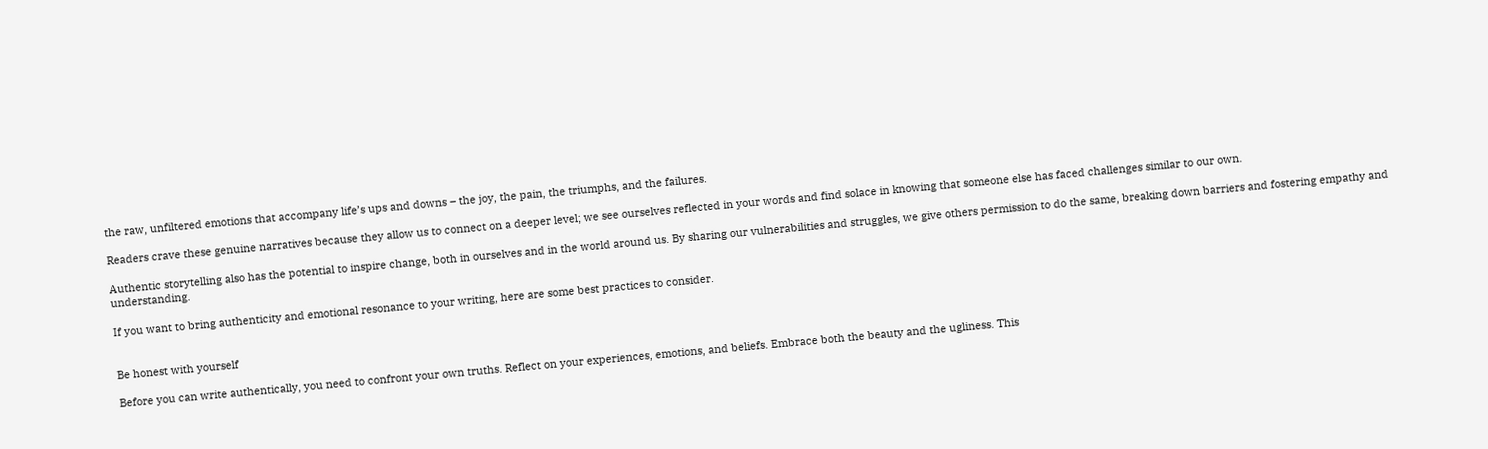the raw, unfiltered emotions that accompany life’s ups and downs – the joy, the pain, the triumphs, and the failures.

Readers crave these genuine narratives because they allow us to connect on a deeper level; we see ourselves reflected in your words and find solace in knowing that someone else has faced challenges similar to our own.

Authentic storytelling also has the potential to inspire change, both in ourselves and in the world around us. By sharing our vulnerabilities and struggles, we give others permission to do the same, breaking down barriers and fostering empathy and understanding.

If you want to bring authenticity and emotional resonance to your writing, here are some best practices to consider.


Be honest with yourself

Before you can write authentically, you need to confront your own truths. Reflect on your experiences, emotions, and beliefs. Embrace both the beauty and the ugliness. This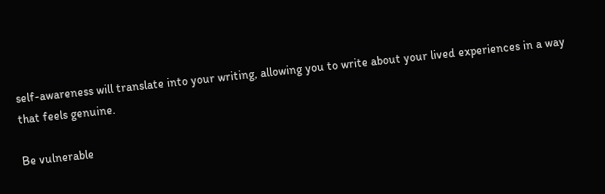self-awareness will translate into your writing, allowing you to write about your lived experiences in a way that feels genuine.

Be vulnerable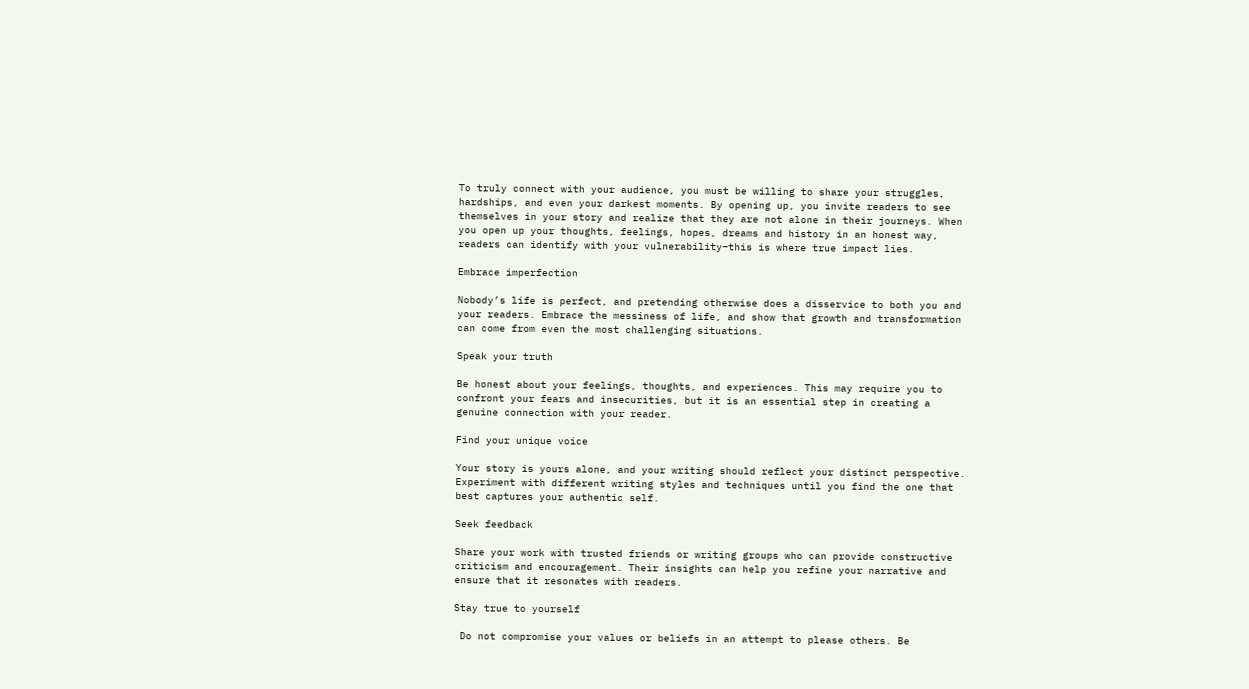To truly connect with your audience, you must be willing to share your struggles, hardships, and even your darkest moments. By opening up, you invite readers to see themselves in your story and realize that they are not alone in their journeys. When you open up your thoughts, feelings, hopes, dreams and history in an honest way, readers can identify with your vulnerability–this is where true impact lies.

Embrace imperfection

Nobody’s life is perfect, and pretending otherwise does a disservice to both you and your readers. Embrace the messiness of life, and show that growth and transformation can come from even the most challenging situations.

Speak your truth

Be honest about your feelings, thoughts, and experiences. This may require you to confront your fears and insecurities, but it is an essential step in creating a genuine connection with your reader.

Find your unique voice

Your story is yours alone, and your writing should reflect your distinct perspective. Experiment with different writing styles and techniques until you find the one that best captures your authentic self.

Seek feedback

Share your work with trusted friends or writing groups who can provide constructive criticism and encouragement. Their insights can help you refine your narrative and ensure that it resonates with readers.

Stay true to yourself

 Do not compromise your values or beliefs in an attempt to please others. Be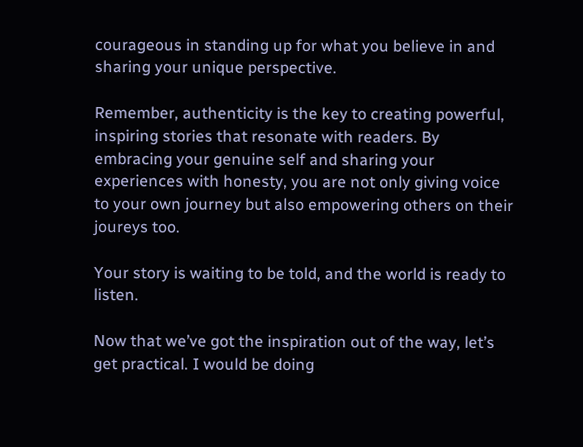courageous in standing up for what you believe in and sharing your unique perspective.

Remember, authenticity is the key to creating powerful, inspiring stories that resonate with readers. By embracing your genuine self and sharing your experiences with honesty, you are not only giving voice to your own journey but also empowering others on their joureys too.

Your story is waiting to be told, and the world is ready to listen.

Now that we’ve got the inspiration out of the way, let’s get practical. I would be doing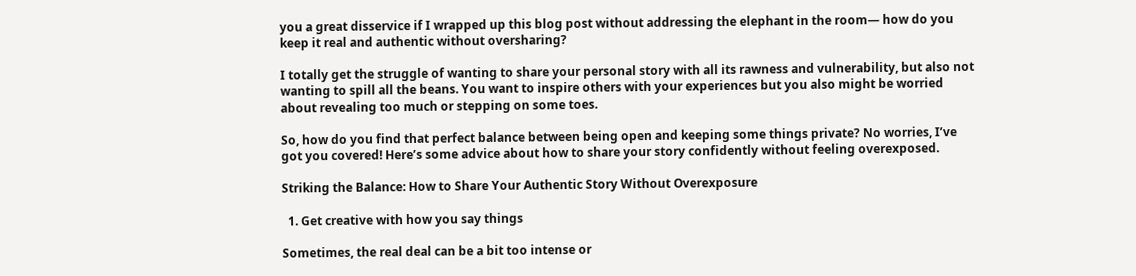you a great disservice if I wrapped up this blog post without addressing the elephant in the room— how do you keep it real and authentic without oversharing?

I totally get the struggle of wanting to share your personal story with all its rawness and vulnerability, but also not wanting to spill all the beans. You want to inspire others with your experiences but you also might be worried about revealing too much or stepping on some toes.

So, how do you find that perfect balance between being open and keeping some things private? No worries, I’ve got you covered! Here’s some advice about how to share your story confidently without feeling overexposed.

Striking the Balance: How to Share Your Authentic Story Without Overexposure

  1. Get creative with how you say things

Sometimes, the real deal can be a bit too intense or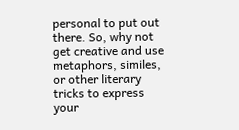personal to put out there. So, why not get creative and use metaphors, similes, or other literary tricks to express your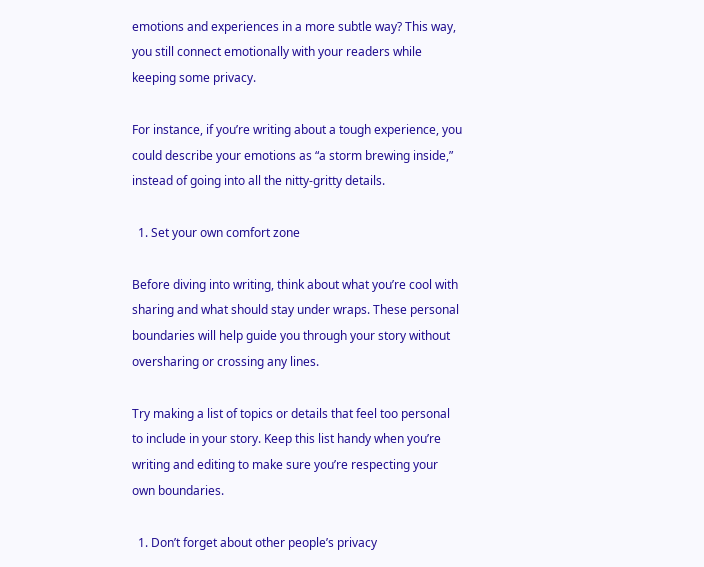emotions and experiences in a more subtle way? This way, you still connect emotionally with your readers while keeping some privacy.

For instance, if you’re writing about a tough experience, you could describe your emotions as “a storm brewing inside,” instead of going into all the nitty-gritty details.

  1. Set your own comfort zone

Before diving into writing, think about what you’re cool with sharing and what should stay under wraps. These personal boundaries will help guide you through your story without oversharing or crossing any lines.

Try making a list of topics or details that feel too personal to include in your story. Keep this list handy when you’re writing and editing to make sure you’re respecting your own boundaries.

  1. Don’t forget about other people’s privacy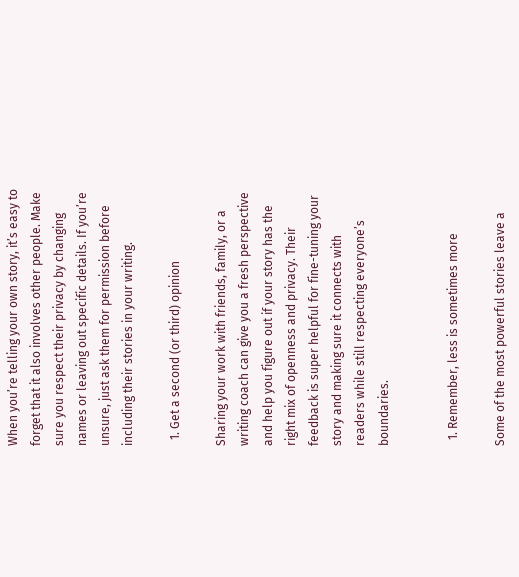When you’re telling your own story, it’s easy to forget that it also involves other people. Make sure you respect their privacy by changing names or leaving out specific details. If you’re unsure, just ask them for permission before including their stories in your writing.

  1. Get a second (or third) opinion

Sharing your work with friends, family, or a writing coach can give you a fresh perspective and help you figure out if your story has the right mix of openness and privacy. Their feedback is super helpful for fine-tuning your story and making sure it connects with readers while still respecting everyone’s boundaries.


  1. Remember, less is sometimes more

Some of the most powerful stories leave a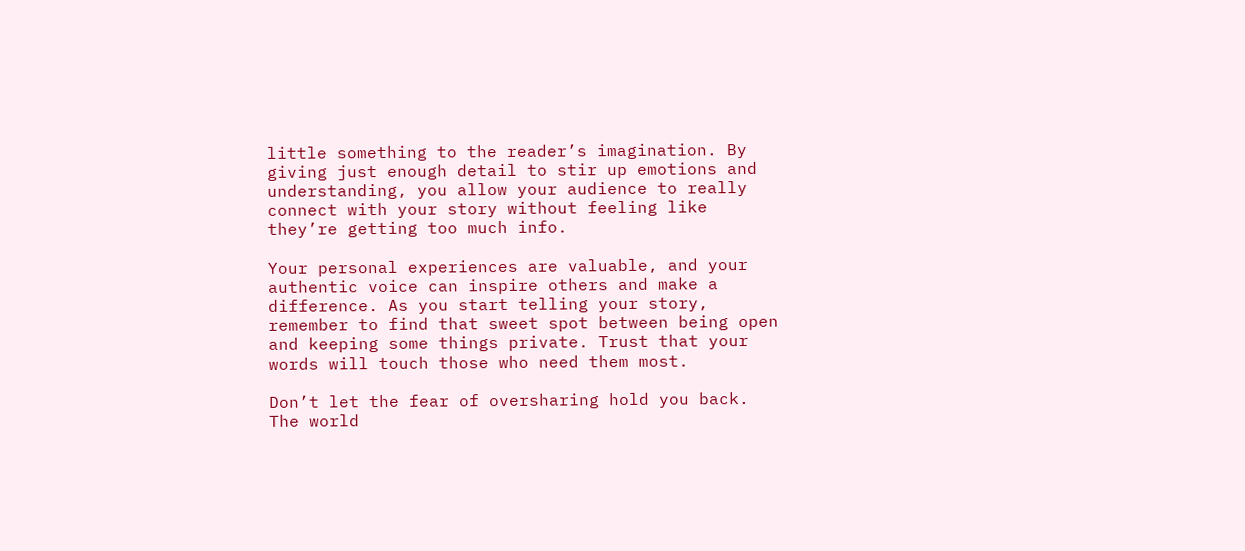little something to the reader’s imagination. By giving just enough detail to stir up emotions and understanding, you allow your audience to really connect with your story without feeling like they’re getting too much info.

Your personal experiences are valuable, and your authentic voice can inspire others and make a difference. As you start telling your story, remember to find that sweet spot between being open and keeping some things private. Trust that your words will touch those who need them most.

Don’t let the fear of oversharing hold you back. The world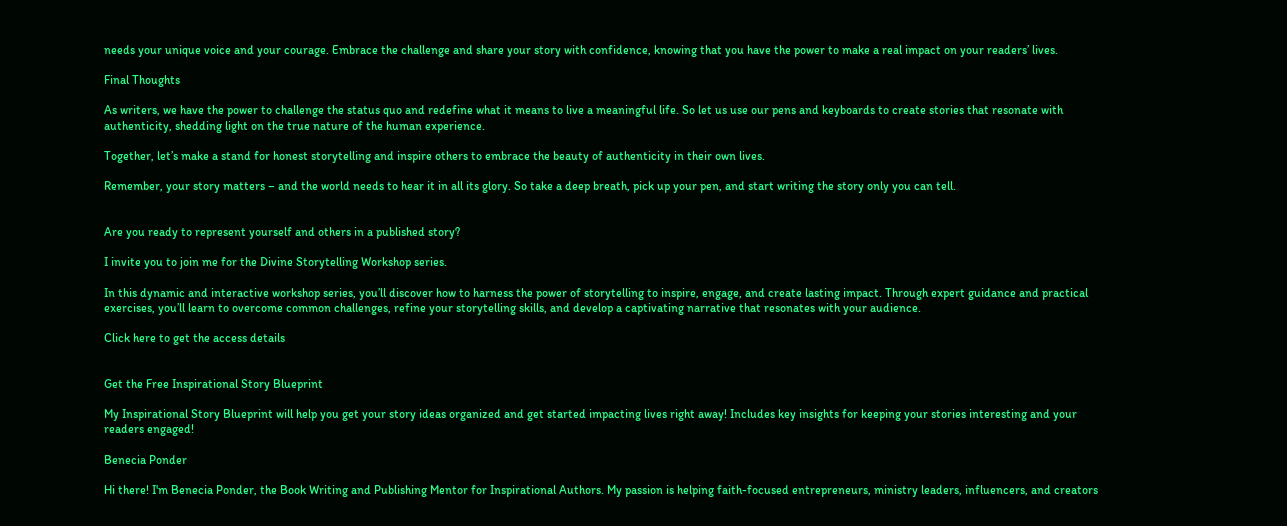needs your unique voice and your courage. Embrace the challenge and share your story with confidence, knowing that you have the power to make a real impact on your readers’ lives.

Final Thoughts

As writers, we have the power to challenge the status quo and redefine what it means to live a meaningful life. So let us use our pens and keyboards to create stories that resonate with authenticity, shedding light on the true nature of the human experience.

Together, let’s make a stand for honest storytelling and inspire others to embrace the beauty of authenticity in their own lives.

Remember, your story matters – and the world needs to hear it in all its glory. So take a deep breath, pick up your pen, and start writing the story only you can tell.


Are you ready to represent yourself and others in a published story?

I invite you to join me for the Divine Storytelling Workshop series.

In this dynamic and interactive workshop series, you’ll discover how to harness the power of storytelling to inspire, engage, and create lasting impact. Through expert guidance and practical exercises, you’ll learn to overcome common challenges, refine your storytelling skills, and develop a captivating narrative that resonates with your audience.

Click here to get the access details


Get the Free Inspirational Story Blueprint

My Inspirational Story Blueprint will help you get your story ideas organized and get started impacting lives right away! Includes key insights for keeping your stories interesting and your readers engaged!

Benecia Ponder

Hi there! I'm Benecia Ponder, the Book Writing and Publishing Mentor for Inspirational Authors. My passion is helping faith-focused entrepreneurs, ministry leaders, influencers, and creators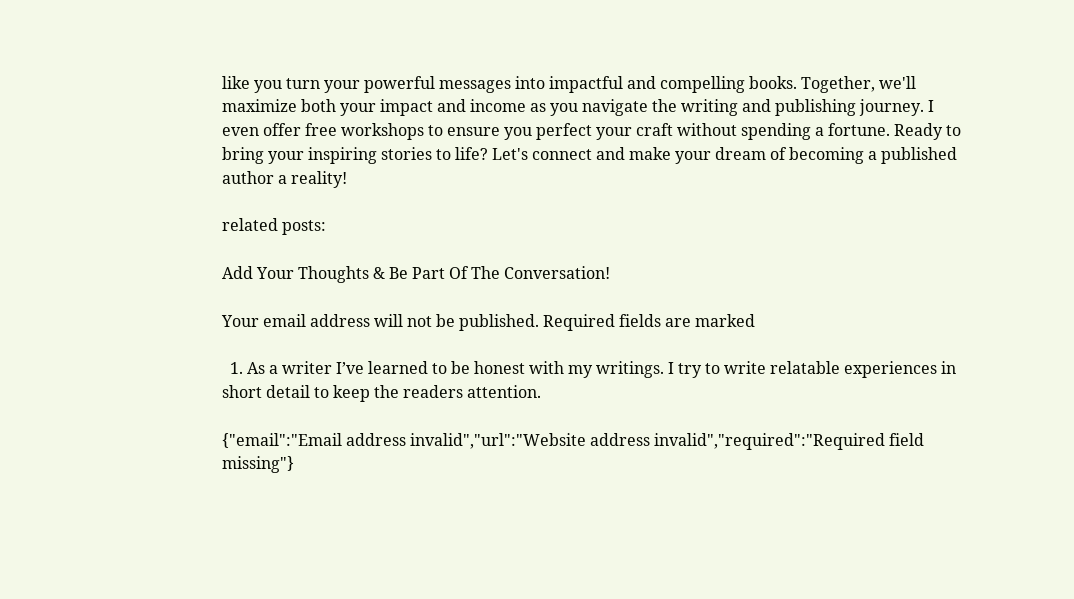like you turn your powerful messages into impactful and compelling books. Together, we'll maximize both your impact and income as you navigate the writing and publishing journey. I even offer free workshops to ensure you perfect your craft without spending a fortune. Ready to bring your inspiring stories to life? Let's connect and make your dream of becoming a published author a reality!

related posts:

Add Your Thoughts & Be Part Of The Conversation!

Your email address will not be published. Required fields are marked

  1. As a writer I’ve learned to be honest with my writings. I try to write relatable experiences in short detail to keep the readers attention.

{"email":"Email address invalid","url":"Website address invalid","required":"Required field missing"}